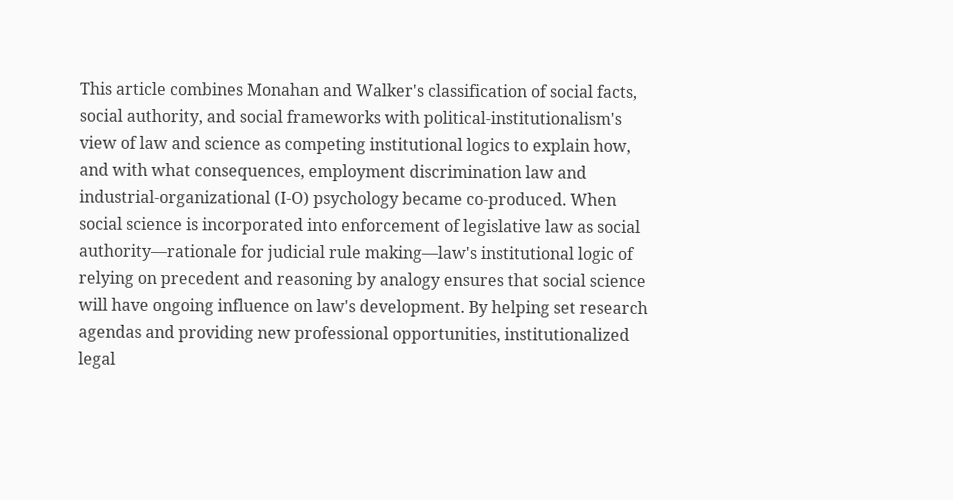This article combines Monahan and Walker's classification of social facts, social authority, and social frameworks with political-institutionalism's view of law and science as competing institutional logics to explain how, and with what consequences, employment discrimination law and industrial-organizational (I-O) psychology became co-produced. When social science is incorporated into enforcement of legislative law as social authority—rationale for judicial rule making—law's institutional logic of relying on precedent and reasoning by analogy ensures that social science will have ongoing influence on law's development. By helping set research agendas and providing new professional opportunities, institutionalized legal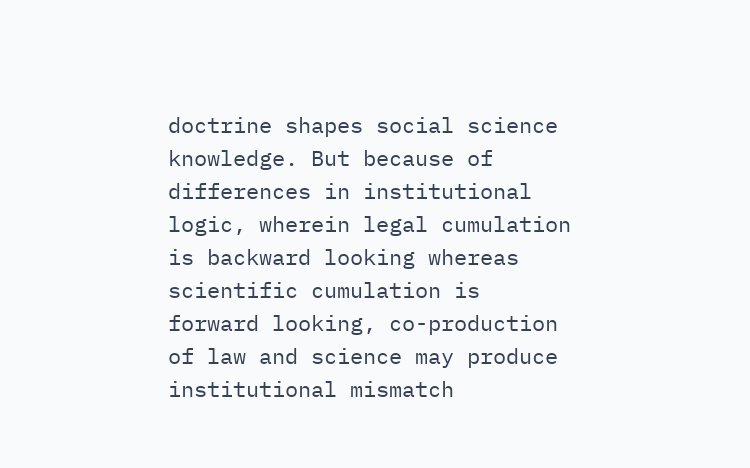doctrine shapes social science knowledge. But because of differences in institutional logic, wherein legal cumulation is backward looking whereas scientific cumulation is forward looking, co-production of law and science may produce institutional mismatch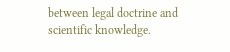between legal doctrine and scientific knowledge.